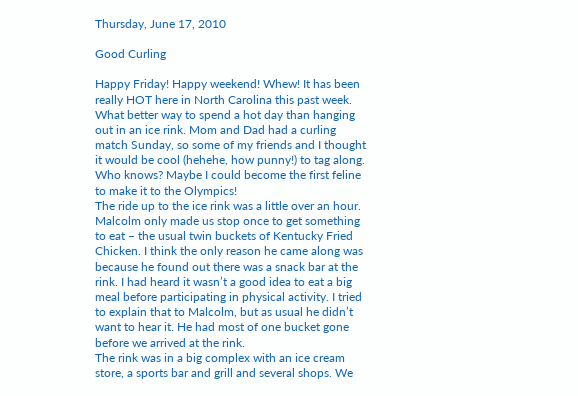Thursday, June 17, 2010

Good Curling

Happy Friday! Happy weekend! Whew! It has been really HOT here in North Carolina this past week. What better way to spend a hot day than hanging out in an ice rink. Mom and Dad had a curling match Sunday, so some of my friends and I thought it would be cool (hehehe, how punny!) to tag along. Who knows? Maybe I could become the first feline to make it to the Olympics!
The ride up to the ice rink was a little over an hour. Malcolm only made us stop once to get something to eat – the usual twin buckets of Kentucky Fried Chicken. I think the only reason he came along was because he found out there was a snack bar at the rink. I had heard it wasn’t a good idea to eat a big meal before participating in physical activity. I tried to explain that to Malcolm, but as usual he didn’t want to hear it. He had most of one bucket gone before we arrived at the rink.
The rink was in a big complex with an ice cream store, a sports bar and grill and several shops. We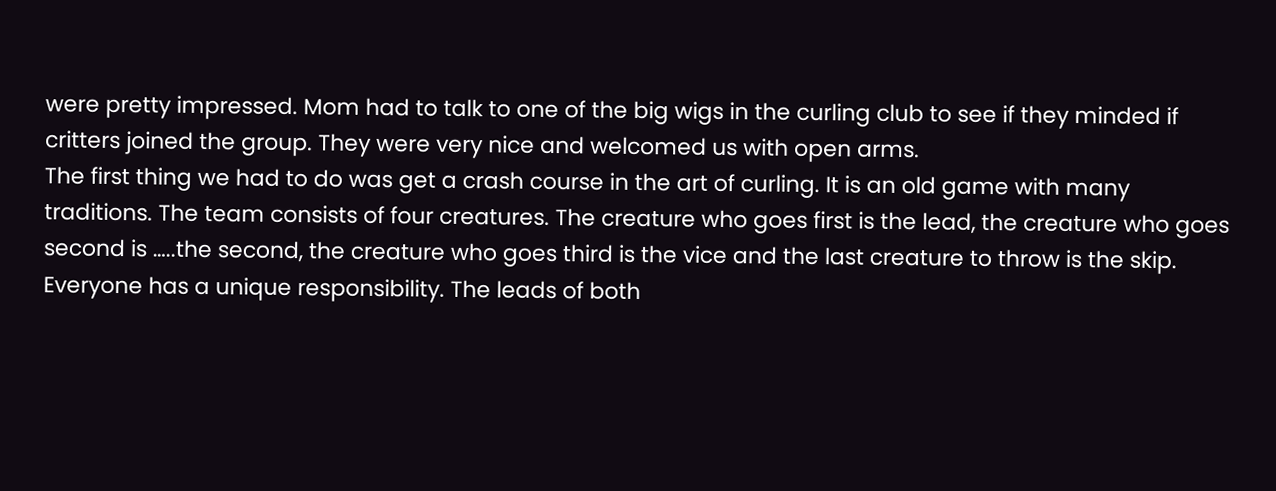were pretty impressed. Mom had to talk to one of the big wigs in the curling club to see if they minded if critters joined the group. They were very nice and welcomed us with open arms.
The first thing we had to do was get a crash course in the art of curling. It is an old game with many traditions. The team consists of four creatures. The creature who goes first is the lead, the creature who goes second is …..the second, the creature who goes third is the vice and the last creature to throw is the skip. Everyone has a unique responsibility. The leads of both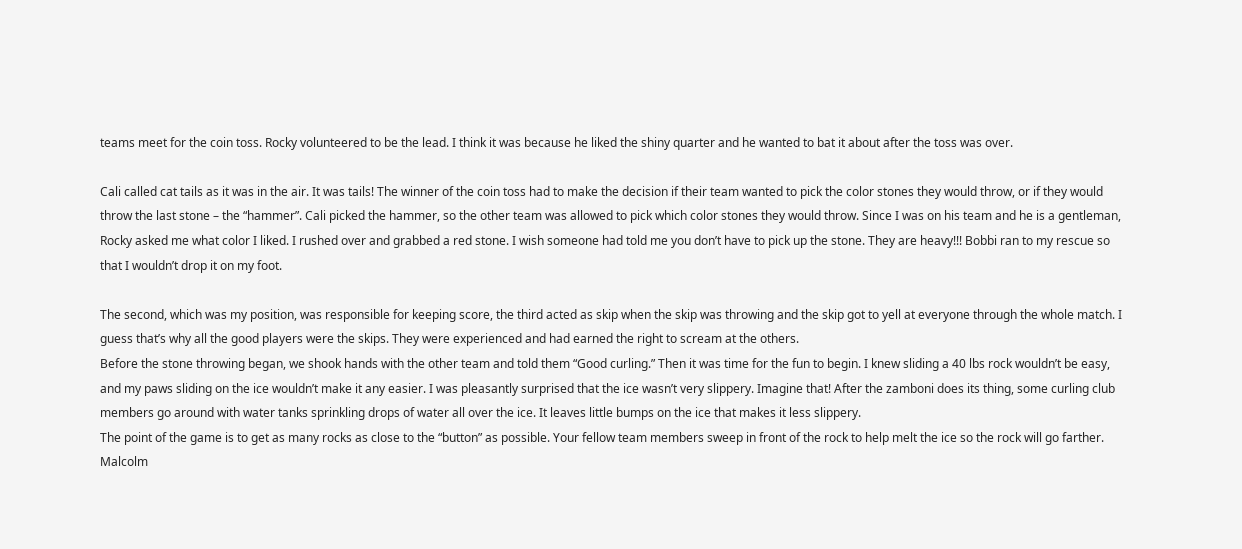teams meet for the coin toss. Rocky volunteered to be the lead. I think it was because he liked the shiny quarter and he wanted to bat it about after the toss was over.

Cali called cat tails as it was in the air. It was tails! The winner of the coin toss had to make the decision if their team wanted to pick the color stones they would throw, or if they would throw the last stone – the “hammer”. Cali picked the hammer, so the other team was allowed to pick which color stones they would throw. Since I was on his team and he is a gentleman, Rocky asked me what color I liked. I rushed over and grabbed a red stone. I wish someone had told me you don’t have to pick up the stone. They are heavy!!! Bobbi ran to my rescue so that I wouldn’t drop it on my foot.

The second, which was my position, was responsible for keeping score, the third acted as skip when the skip was throwing and the skip got to yell at everyone through the whole match. I guess that’s why all the good players were the skips. They were experienced and had earned the right to scream at the others.
Before the stone throwing began, we shook hands with the other team and told them “Good curling.” Then it was time for the fun to begin. I knew sliding a 40 lbs rock wouldn’t be easy, and my paws sliding on the ice wouldn’t make it any easier. I was pleasantly surprised that the ice wasn’t very slippery. Imagine that! After the zamboni does its thing, some curling club members go around with water tanks sprinkling drops of water all over the ice. It leaves little bumps on the ice that makes it less slippery.
The point of the game is to get as many rocks as close to the “button” as possible. Your fellow team members sweep in front of the rock to help melt the ice so the rock will go farther. Malcolm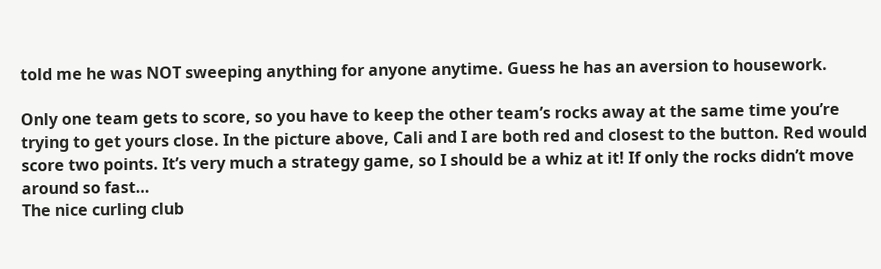told me he was NOT sweeping anything for anyone anytime. Guess he has an aversion to housework.

Only one team gets to score, so you have to keep the other team’s rocks away at the same time you’re trying to get yours close. In the picture above, Cali and I are both red and closest to the button. Red would score two points. It’s very much a strategy game, so I should be a whiz at it! If only the rocks didn’t move around so fast…
The nice curling club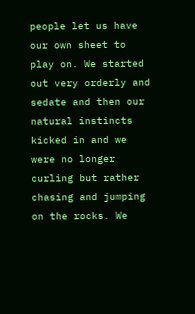people let us have our own sheet to play on. We started out very orderly and sedate and then our natural instincts kicked in and we were no longer curling but rather chasing and jumping on the rocks. We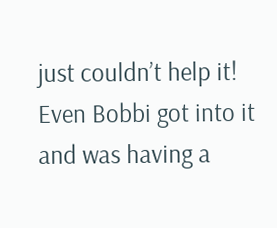just couldn’t help it! Even Bobbi got into it and was having a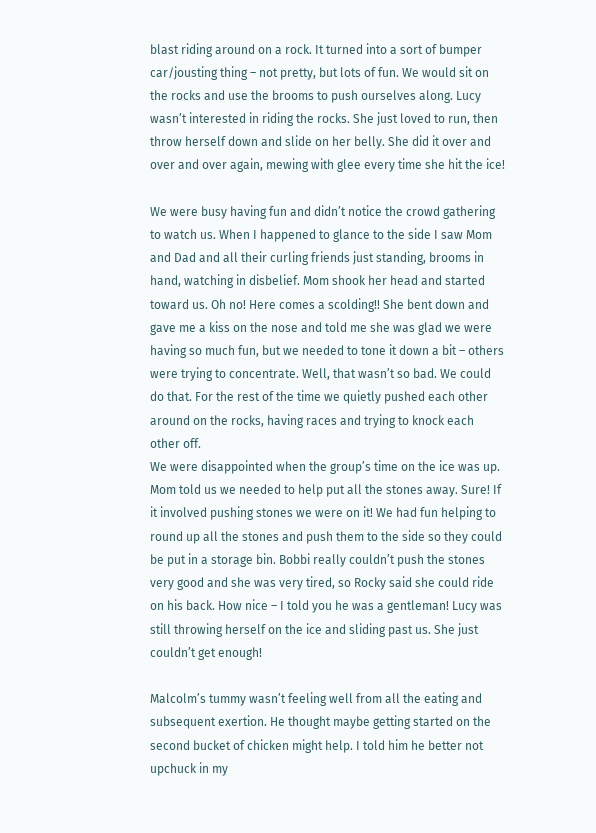blast riding around on a rock. It turned into a sort of bumper car/jousting thing – not pretty, but lots of fun. We would sit on the rocks and use the brooms to push ourselves along. Lucy wasn’t interested in riding the rocks. She just loved to run, then throw herself down and slide on her belly. She did it over and over and over again, mewing with glee every time she hit the ice!

We were busy having fun and didn’t notice the crowd gathering to watch us. When I happened to glance to the side I saw Mom and Dad and all their curling friends just standing, brooms in hand, watching in disbelief. Mom shook her head and started toward us. Oh no! Here comes a scolding!! She bent down and gave me a kiss on the nose and told me she was glad we were having so much fun, but we needed to tone it down a bit – others were trying to concentrate. Well, that wasn’t so bad. We could do that. For the rest of the time we quietly pushed each other around on the rocks, having races and trying to knock each other off.
We were disappointed when the group’s time on the ice was up. Mom told us we needed to help put all the stones away. Sure! If it involved pushing stones we were on it! We had fun helping to round up all the stones and push them to the side so they could be put in a storage bin. Bobbi really couldn’t push the stones very good and she was very tired, so Rocky said she could ride on his back. How nice – I told you he was a gentleman! Lucy was still throwing herself on the ice and sliding past us. She just couldn’t get enough!

Malcolm’s tummy wasn’t feeling well from all the eating and subsequent exertion. He thought maybe getting started on the second bucket of chicken might help. I told him he better not upchuck in my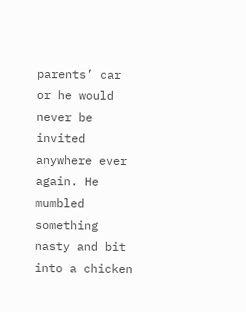parents’ car or he would never be invited anywhere ever again. He mumbled something nasty and bit into a chicken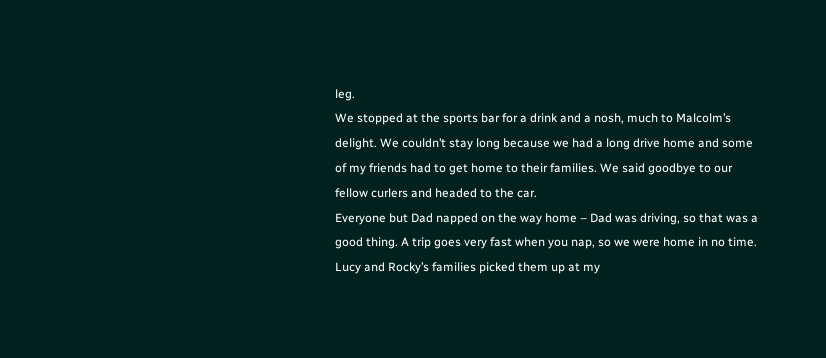leg.
We stopped at the sports bar for a drink and a nosh, much to Malcolm’s delight. We couldn’t stay long because we had a long drive home and some of my friends had to get home to their families. We said goodbye to our fellow curlers and headed to the car.
Everyone but Dad napped on the way home – Dad was driving, so that was a good thing. A trip goes very fast when you nap, so we were home in no time. Lucy and Rocky’s families picked them up at my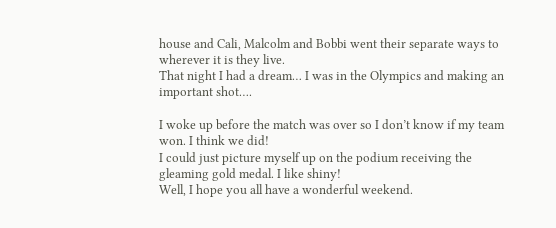house and Cali, Malcolm and Bobbi went their separate ways to wherever it is they live.
That night I had a dream… I was in the Olympics and making an important shot….

I woke up before the match was over so I don’t know if my team won. I think we did!
I could just picture myself up on the podium receiving the gleaming gold medal. I like shiny!
Well, I hope you all have a wonderful weekend.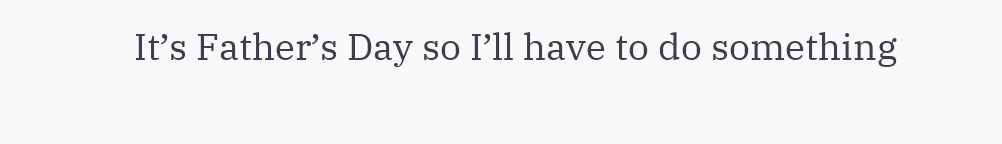It’s Father’s Day so I’ll have to do something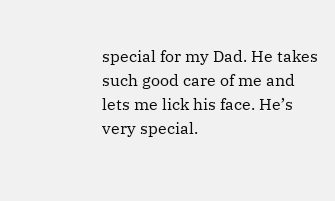special for my Dad. He takes such good care of me and lets me lick his face. He’s very special.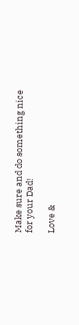Make sure and do something nice for your Dad!

Love &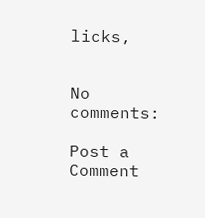licks,


No comments:

Post a Comment